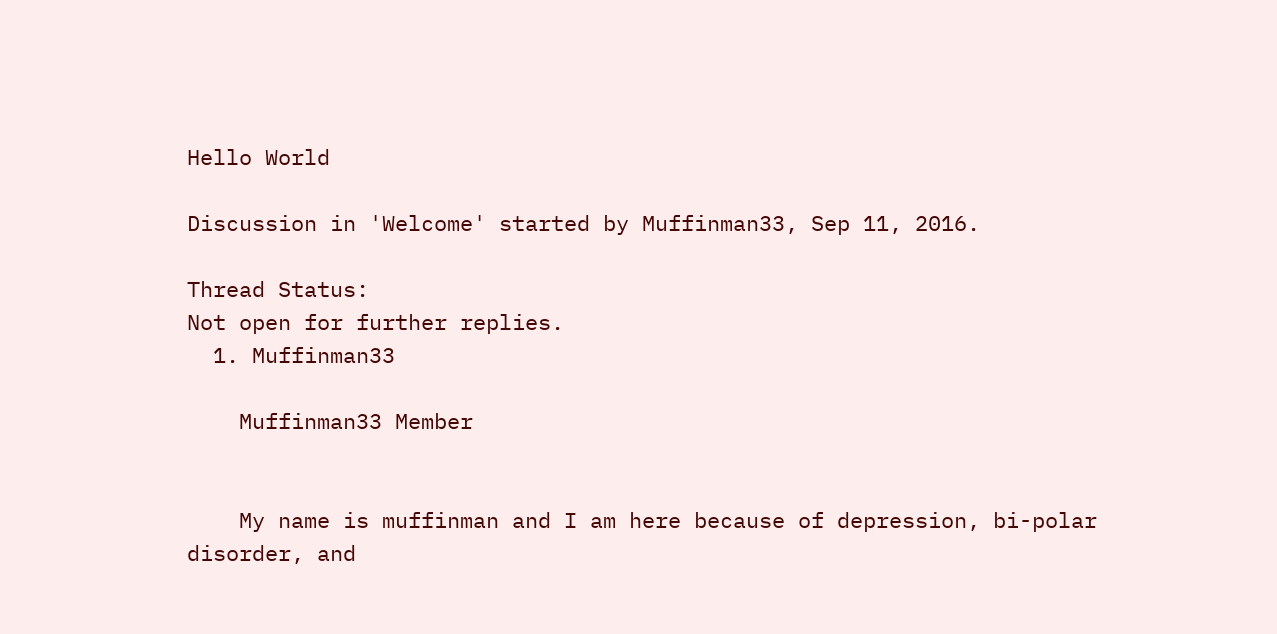Hello World

Discussion in 'Welcome' started by Muffinman33, Sep 11, 2016.

Thread Status:
Not open for further replies.
  1. Muffinman33

    Muffinman33 Member


    My name is muffinman and I am here because of depression, bi-polar disorder, and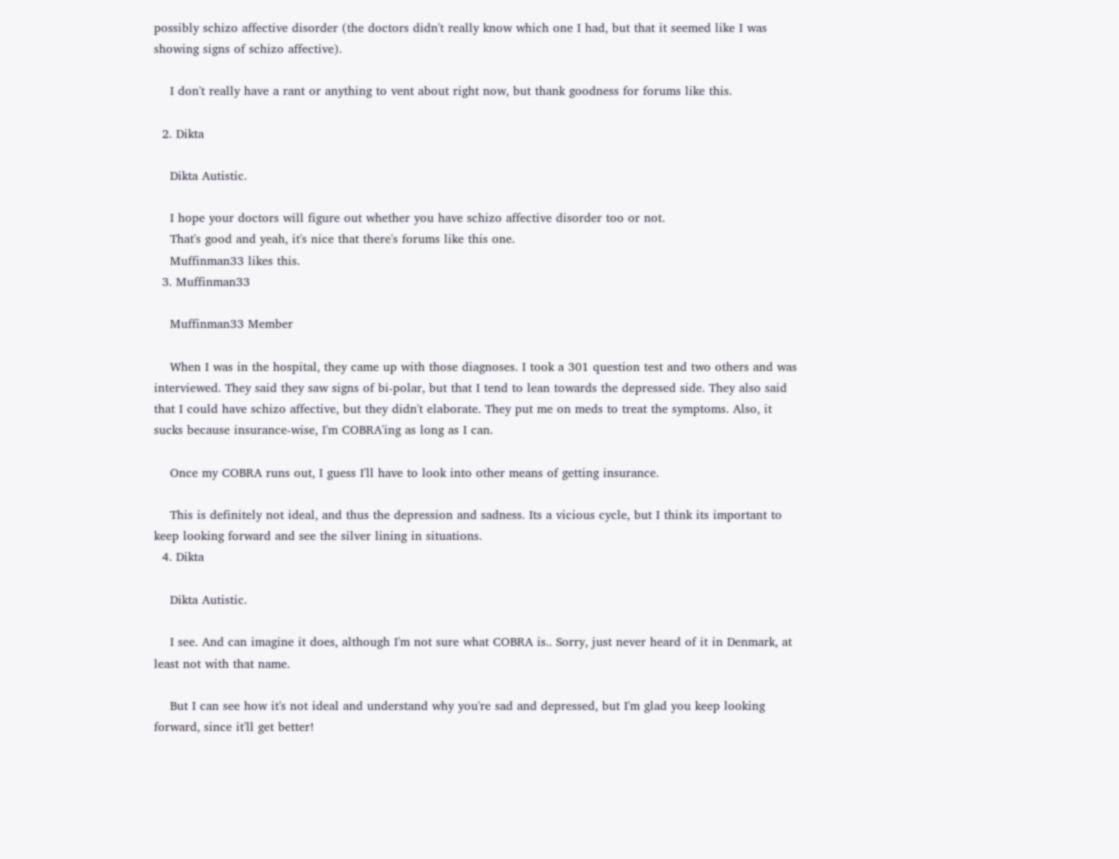possibly schizo affective disorder (the doctors didn't really know which one I had, but that it seemed like I was showing signs of schizo affective).

    I don't really have a rant or anything to vent about right now, but thank goodness for forums like this.

  2. Dikta

    Dikta Autistic.

    I hope your doctors will figure out whether you have schizo affective disorder too or not.
    That's good and yeah, it's nice that there's forums like this one.
    Muffinman33 likes this.
  3. Muffinman33

    Muffinman33 Member

    When I was in the hospital, they came up with those diagnoses. I took a 301 question test and two others and was interviewed. They said they saw signs of bi-polar, but that I tend to lean towards the depressed side. They also said that I could have schizo affective, but they didn't elaborate. They put me on meds to treat the symptoms. Also, it sucks because insurance-wise, I'm COBRA'ing as long as I can.

    Once my COBRA runs out, I guess I'll have to look into other means of getting insurance.

    This is definitely not ideal, and thus the depression and sadness. Its a vicious cycle, but I think its important to keep looking forward and see the silver lining in situations.
  4. Dikta

    Dikta Autistic.

    I see. And can imagine it does, although I'm not sure what COBRA is.. Sorry, just never heard of it in Denmark, at least not with that name.

    But I can see how it's not ideal and understand why you're sad and depressed, but I'm glad you keep looking forward, since it'll get better!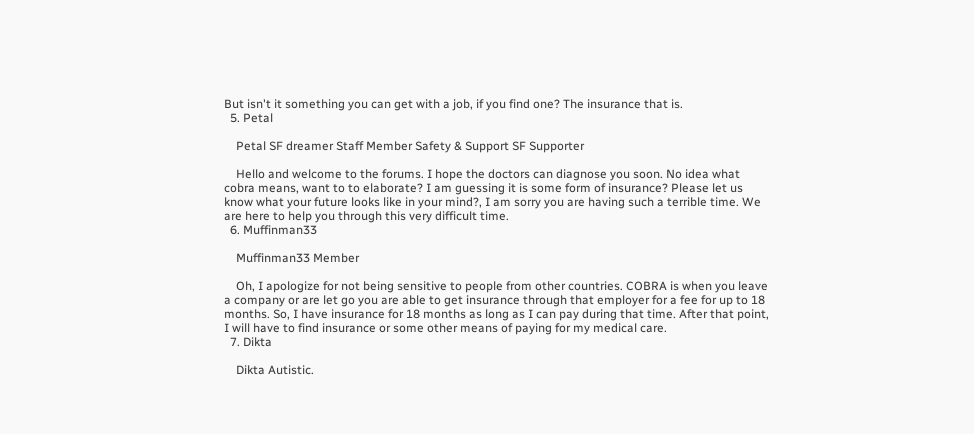But isn't it something you can get with a job, if you find one? The insurance that is.
  5. Petal

    Petal SF dreamer Staff Member Safety & Support SF Supporter

    Hello and welcome to the forums. I hope the doctors can diagnose you soon. No idea what cobra means, want to to elaborate? I am guessing it is some form of insurance? Please let us know what your future looks like in your mind?, I am sorry you are having such a terrible time. We are here to help you through this very difficult time.
  6. Muffinman33

    Muffinman33 Member

    Oh, I apologize for not being sensitive to people from other countries. COBRA is when you leave a company or are let go you are able to get insurance through that employer for a fee for up to 18 months. So, I have insurance for 18 months as long as I can pay during that time. After that point, I will have to find insurance or some other means of paying for my medical care.
  7. Dikta

    Dikta Autistic.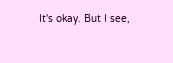It's okay. But I see,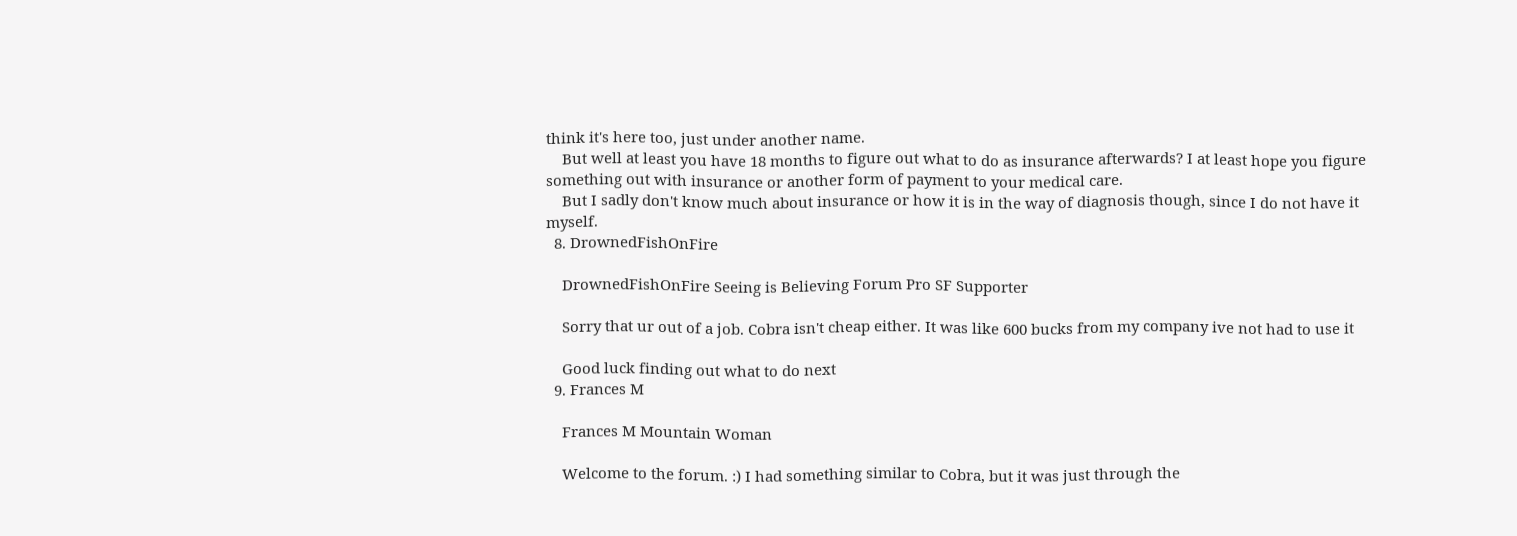think it's here too, just under another name.
    But well at least you have 18 months to figure out what to do as insurance afterwards? I at least hope you figure something out with insurance or another form of payment to your medical care.
    But I sadly don't know much about insurance or how it is in the way of diagnosis though, since I do not have it myself.
  8. DrownedFishOnFire

    DrownedFishOnFire Seeing is Believing Forum Pro SF Supporter

    Sorry that ur out of a job. Cobra isn't cheap either. It was like 600 bucks from my company ive not had to use it

    Good luck finding out what to do next
  9. Frances M

    Frances M Mountain Woman

    Welcome to the forum. :) I had something similar to Cobra, but it was just through the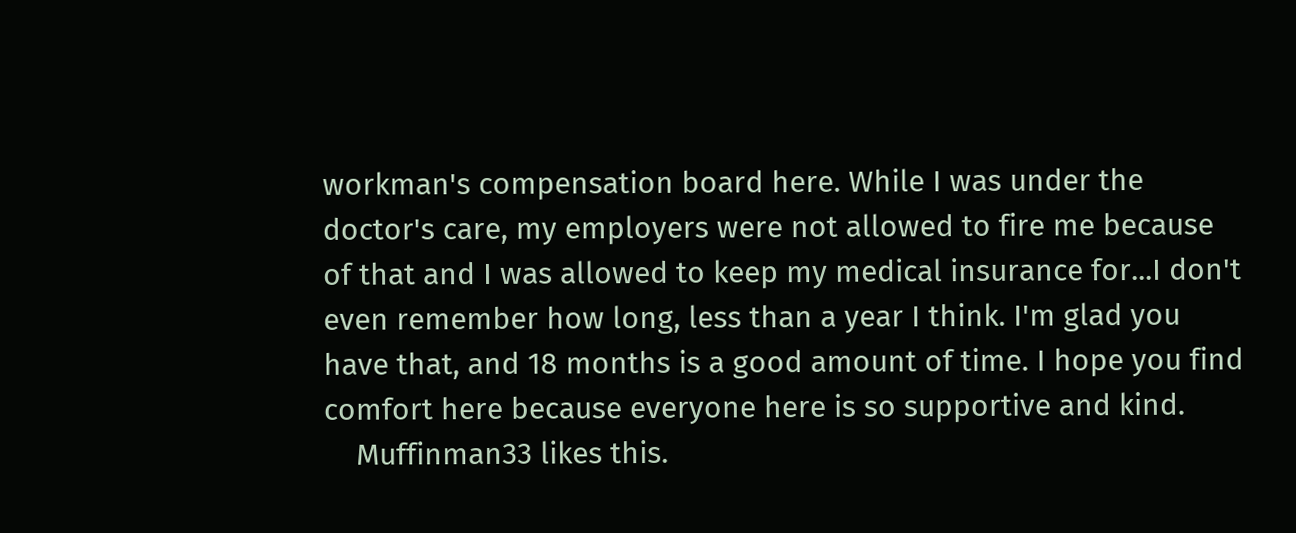workman's compensation board here. While I was under the doctor's care, my employers were not allowed to fire me because of that and I was allowed to keep my medical insurance for...I don't even remember how long, less than a year I think. I'm glad you have that, and 18 months is a good amount of time. I hope you find comfort here because everyone here is so supportive and kind.
    Muffinman33 likes this.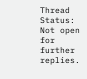Thread Status:
Not open for further replies.